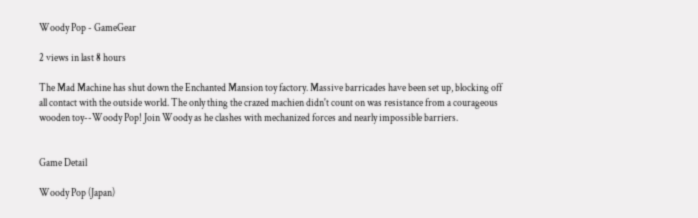Woody Pop - GameGear

2 views in last 8 hours

The Mad Machine has shut down the Enchanted Mansion toy factory. Massive barricades have been set up, blocking off all contact with the outside world. The only thing the crazed machien didn't count on was resistance from a courageous wooden toy--Woody Pop! Join Woody as he clashes with mechanized forces and nearly impossible barriers.


Game Detail

Woody Pop (Japan)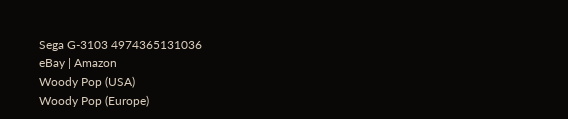Sega G-3103 4974365131036
eBay | Amazon
Woody Pop (USA)
Woody Pop (Europe)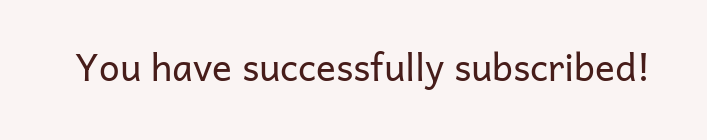You have successfully subscribed!